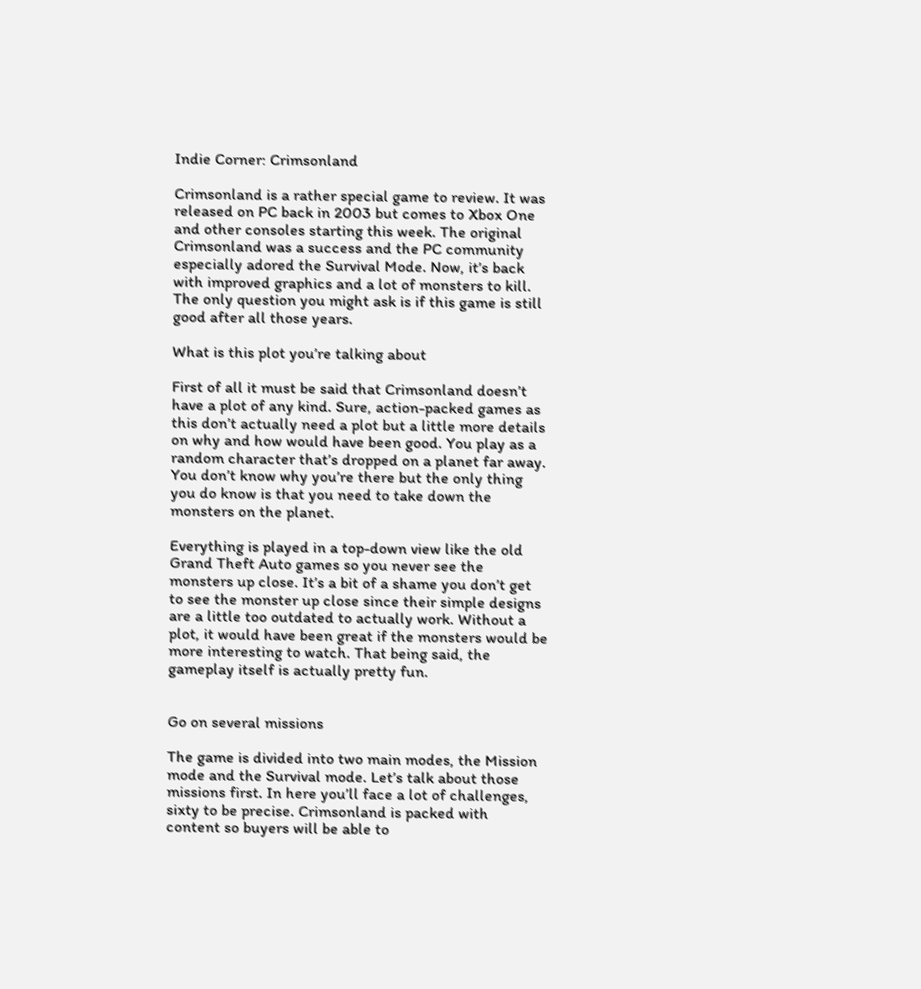Indie Corner: Crimsonland

Crimsonland is a rather special game to review. It was released on PC back in 2003 but comes to Xbox One and other consoles starting this week. The original Crimsonland was a success and the PC community especially adored the Survival Mode. Now, it’s back with improved graphics and a lot of monsters to kill. The only question you might ask is if this game is still good after all those years.

What is this plot you’re talking about

First of all it must be said that Crimsonland doesn’t have a plot of any kind. Sure, action-packed games as this don’t actually need a plot but a little more details on why and how would have been good. You play as a random character that’s dropped on a planet far away. You don’t know why you’re there but the only thing you do know is that you need to take down the monsters on the planet.

Everything is played in a top-down view like the old Grand Theft Auto games so you never see the monsters up close. It’s a bit of a shame you don’t get to see the monster up close since their simple designs are a little too outdated to actually work. Without a plot, it would have been great if the monsters would be more interesting to watch. That being said, the gameplay itself is actually pretty fun.


Go on several missions

The game is divided into two main modes, the Mission mode and the Survival mode. Let’s talk about those missions first. In here you’ll face a lot of challenges, sixty to be precise. Crimsonland is packed with content so buyers will be able to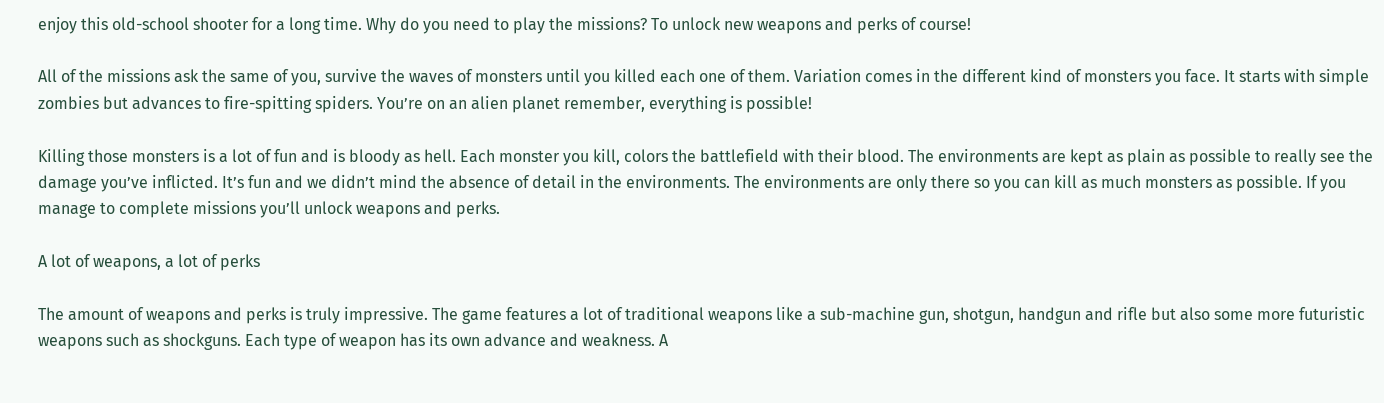enjoy this old-school shooter for a long time. Why do you need to play the missions? To unlock new weapons and perks of course!

All of the missions ask the same of you, survive the waves of monsters until you killed each one of them. Variation comes in the different kind of monsters you face. It starts with simple zombies but advances to fire-spitting spiders. You’re on an alien planet remember, everything is possible!

Killing those monsters is a lot of fun and is bloody as hell. Each monster you kill, colors the battlefield with their blood. The environments are kept as plain as possible to really see the damage you’ve inflicted. It’s fun and we didn’t mind the absence of detail in the environments. The environments are only there so you can kill as much monsters as possible. If you manage to complete missions you’ll unlock weapons and perks.

A lot of weapons, a lot of perks

The amount of weapons and perks is truly impressive. The game features a lot of traditional weapons like a sub-machine gun, shotgun, handgun and rifle but also some more futuristic weapons such as shockguns. Each type of weapon has its own advance and weakness. A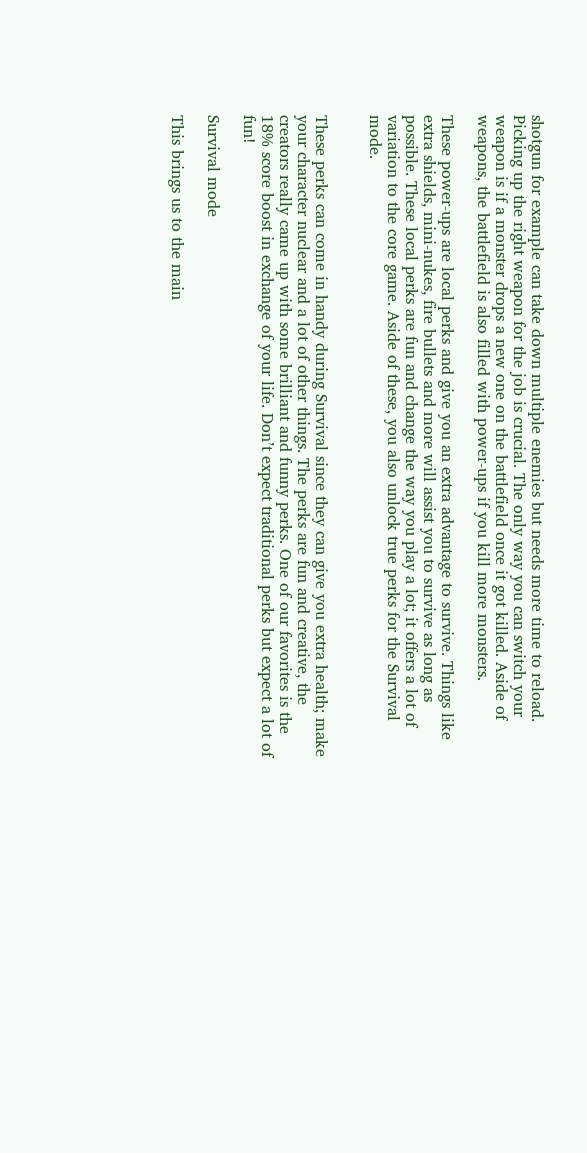shotgun for example can take down multiple enemies but needs more time to reload. Picking up the right weapon for the job is crucial. The only way you can switch your weapon is if a monster drops a new one on the battlefield once it got killed. Aside of weapons, the battlefield is also filled with power-ups if you kill more monsters.

These power-ups are local perks and give you an extra advantage to survive. Things like extra shields, mini-nukes, fire bullets and more will assist you to survive as long as possible. These local perks are fun and change the way you play a lot; it offers a lot of variation to the core game. Aside of these, you also unlock true perks for the Survival mode.


These perks can come in handy during Survival since they can give you extra health; make your character nuclear and a lot of other things. The perks are fun and creative, the creators really came up with some brilliant and funny perks. One of our favorites is the 18% score boost in exchange of your life. Don’t expect traditional perks but expect a lot of fun!

Survival mode

This brings us to the main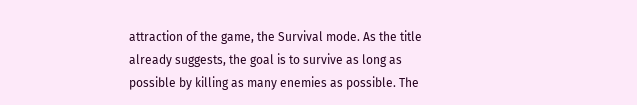attraction of the game, the Survival mode. As the title already suggests, the goal is to survive as long as possible by killing as many enemies as possible. The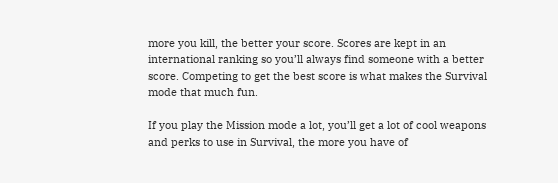more you kill, the better your score. Scores are kept in an international ranking so you’ll always find someone with a better score. Competing to get the best score is what makes the Survival mode that much fun.

If you play the Mission mode a lot, you’ll get a lot of cool weapons and perks to use in Survival, the more you have of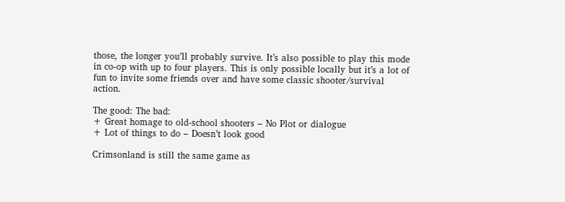those, the longer you’ll probably survive. It’s also possible to play this mode in co-op with up to four players. This is only possible locally but it’s a lot of fun to invite some friends over and have some classic shooter/survival action.

The good: The bad:
+ Great homage to old-school shooters – No Plot or dialogue
+ Lot of things to do – Doesn’t look good

Crimsonland is still the same game as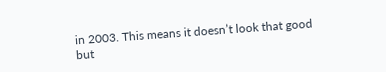in 2003. This means it doesn’t look that good but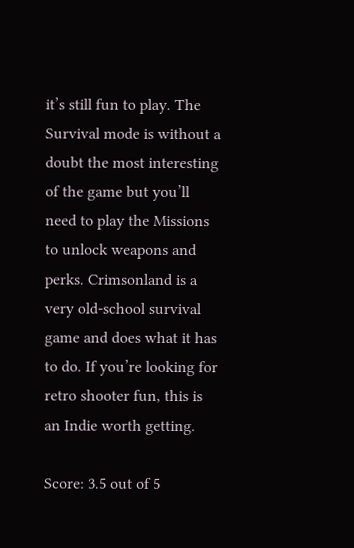it’s still fun to play. The Survival mode is without a doubt the most interesting of the game but you’ll need to play the Missions to unlock weapons and perks. Crimsonland is a very old-school survival game and does what it has to do. If you’re looking for retro shooter fun, this is an Indie worth getting.

Score: 3.5 out of 5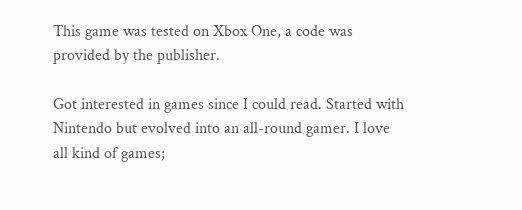This game was tested on Xbox One, a code was provided by the publisher.

Got interested in games since I could read. Started with Nintendo but evolved into an all-round gamer. I love all kind of games;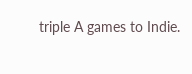triple A games to Indie.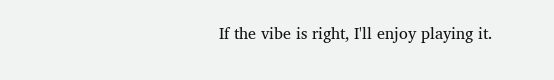If the vibe is right, I'll enjoy playing it.